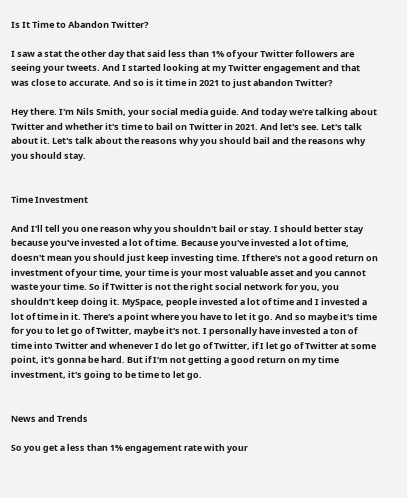Is It Time to Abandon Twitter?

I saw a stat the other day that said less than 1% of your Twitter followers are seeing your tweets. And I started looking at my Twitter engagement and that was close to accurate. And so is it time in 2021 to just abandon Twitter?

Hey there. I'm Nils Smith, your social media guide. And today we're talking about Twitter and whether it's time to bail on Twitter in 2021. And let's see. Let's talk about it. Let's talk about the reasons why you should bail and the reasons why you should stay.


Time Investment

And I'll tell you one reason why you shouldn't bail or stay. I should better stay because you've invested a lot of time. Because you've invested a lot of time, doesn't mean you should just keep investing time. If there's not a good return on investment of your time, your time is your most valuable asset and you cannot waste your time. So if Twitter is not the right social network for you, you shouldn’t keep doing it. MySpace, people invested a lot of time and I invested a lot of time in it. There's a point where you have to let it go. And so maybe it's time for you to let go of Twitter, maybe it's not. I personally have invested a ton of time into Twitter and whenever I do let go of Twitter, if I let go of Twitter at some point, it's gonna be hard. But if I'm not getting a good return on my time investment, it's going to be time to let go.


News and Trends

So you get a less than 1% engagement rate with your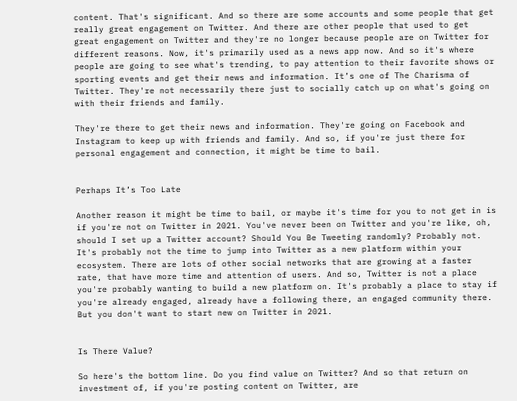content. That's significant. And so there are some accounts and some people that get really great engagement on Twitter. And there are other people that used to get great engagement on Twitter and they're no longer because people are on Twitter for different reasons. Now, it's primarily used as a news app now. And so it's where people are going to see what's trending, to pay attention to their favorite shows or sporting events and get their news and information. It’s one of The Charisma of Twitter. They're not necessarily there just to socially catch up on what's going on with their friends and family.

They're there to get their news and information. They're going on Facebook and Instagram to keep up with friends and family. And so, if you're just there for personal engagement and connection, it might be time to bail.


Perhaps It’s Too Late

Another reason it might be time to bail, or maybe it's time for you to not get in is if you're not on Twitter in 2021. You've never been on Twitter and you're like, oh, should I set up a Twitter account? Should You Be Tweeting randomly? Probably not. It's probably not the time to jump into Twitter as a new platform within your ecosystem. There are lots of other social networks that are growing at a faster rate, that have more time and attention of users. And so, Twitter is not a place you're probably wanting to build a new platform on. It's probably a place to stay if you're already engaged, already have a following there, an engaged community there. But you don't want to start new on Twitter in 2021.


Is There Value?

So here's the bottom line. Do you find value on Twitter? And so that return on investment of, if you're posting content on Twitter, are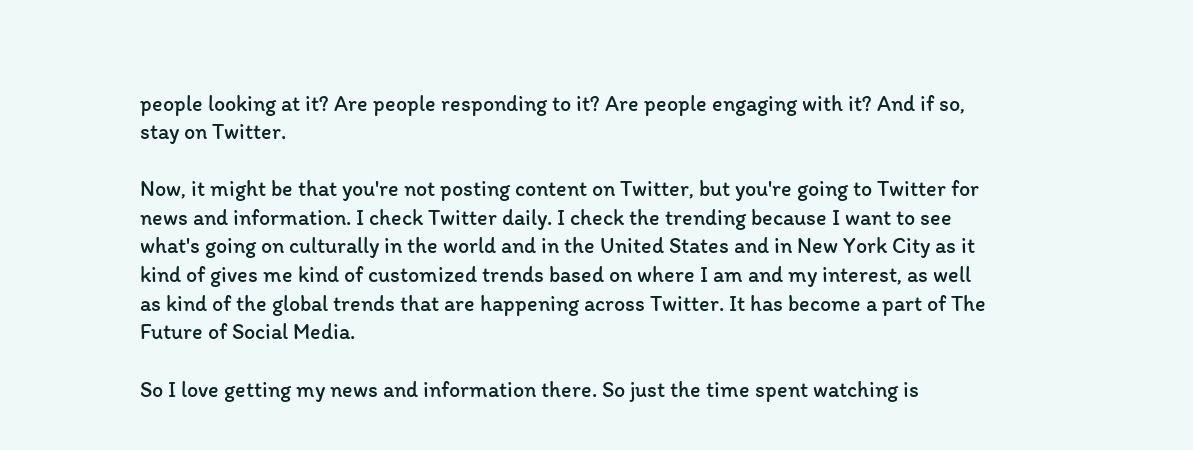people looking at it? Are people responding to it? Are people engaging with it? And if so, stay on Twitter.

Now, it might be that you're not posting content on Twitter, but you're going to Twitter for news and information. I check Twitter daily. I check the trending because I want to see what's going on culturally in the world and in the United States and in New York City as it kind of gives me kind of customized trends based on where I am and my interest, as well as kind of the global trends that are happening across Twitter. It has become a part of The Future of Social Media.

So I love getting my news and information there. So just the time spent watching is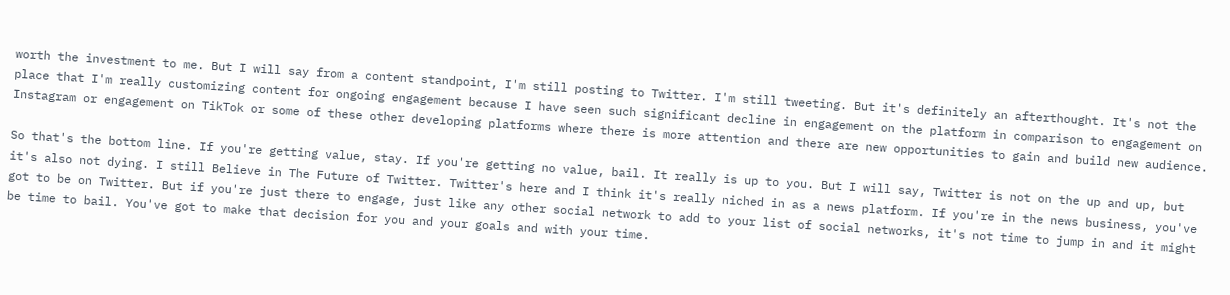worth the investment to me. But I will say from a content standpoint, I'm still posting to Twitter. I'm still tweeting. But it's definitely an afterthought. It's not the place that I'm really customizing content for ongoing engagement because I have seen such significant decline in engagement on the platform in comparison to engagement on Instagram or engagement on TikTok or some of these other developing platforms where there is more attention and there are new opportunities to gain and build new audience.

So that's the bottom line. If you're getting value, stay. If you're getting no value, bail. It really is up to you. But I will say, Twitter is not on the up and up, but it's also not dying. I still Believe in The Future of Twitter. Twitter's here and I think it's really niched in as a news platform. If you're in the news business, you've got to be on Twitter. But if you're just there to engage, just like any other social network to add to your list of social networks, it's not time to jump in and it might be time to bail. You've got to make that decision for you and your goals and with your time.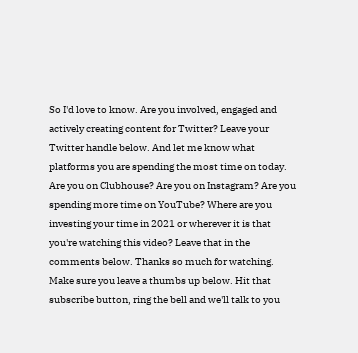So I'd love to know. Are you involved, engaged and actively creating content for Twitter? Leave your Twitter handle below. And let me know what platforms you are spending the most time on today. Are you on Clubhouse? Are you on Instagram? Are you spending more time on YouTube? Where are you investing your time in 2021 or wherever it is that you're watching this video? Leave that in the comments below. Thanks so much for watching. Make sure you leave a thumbs up below. Hit that subscribe button, ring the bell and we'll talk to you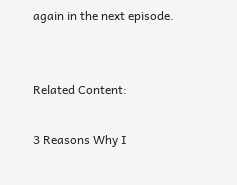again in the next episode.


Related Content:

3 Reasons Why I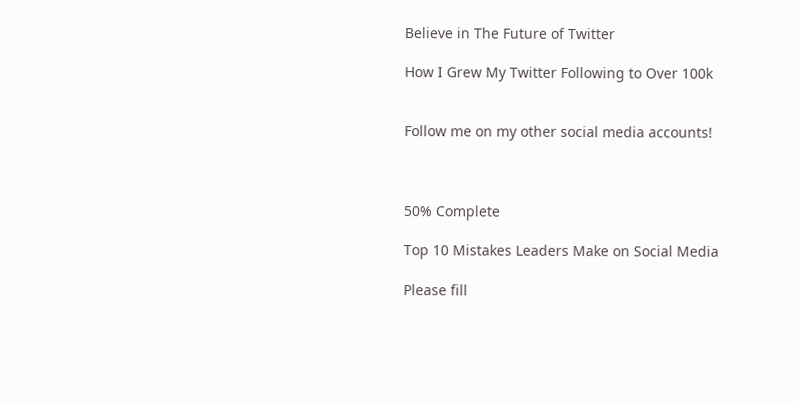Believe in The Future of Twitter

How I Grew My Twitter Following to Over 100k


Follow me on my other social media accounts!



50% Complete

Top 10 Mistakes Leaders Make on Social Media

Please fill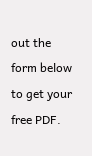out the form below to get your free PDF.